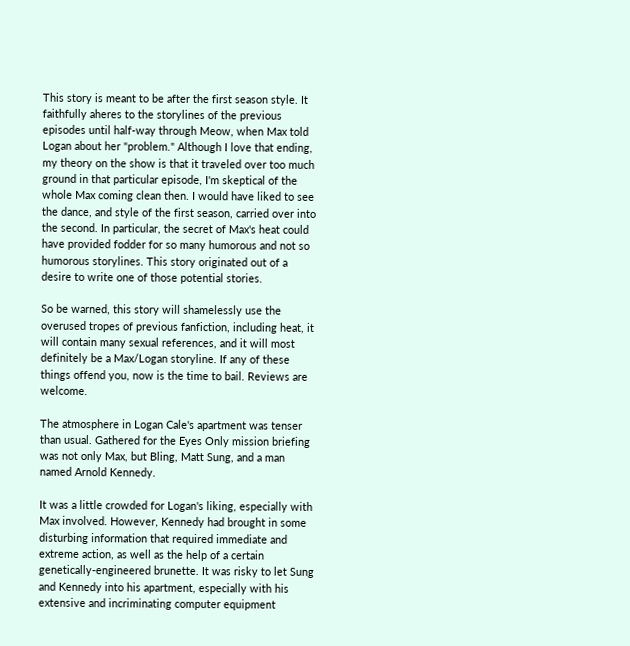This story is meant to be after the first season style. It faithfully aheres to the storylines of the previous episodes until half-way through Meow, when Max told Logan about her "problem." Although I love that ending, my theory on the show is that it traveled over too much ground in that particular episode, I'm skeptical of the whole Max coming clean then. I would have liked to see the dance, and style of the first season, carried over into the second. In particular, the secret of Max's heat could have provided fodder for so many humorous and not so humorous storylines. This story originated out of a desire to write one of those potential stories.

So be warned, this story will shamelessly use the overused tropes of previous fanfiction, including heat, it will contain many sexual references, and it will most definitely be a Max/Logan storyline. If any of these things offend you, now is the time to bail. Reviews are welcome.

The atmosphere in Logan Cale's apartment was tenser than usual. Gathered for the Eyes Only mission briefing was not only Max, but Bling, Matt Sung, and a man named Arnold Kennedy.

It was a little crowded for Logan's liking, especially with Max involved. However, Kennedy had brought in some disturbing information that required immediate and extreme action, as well as the help of a certain genetically-engineered brunette. It was risky to let Sung and Kennedy into his apartment, especially with his extensive and incriminating computer equipment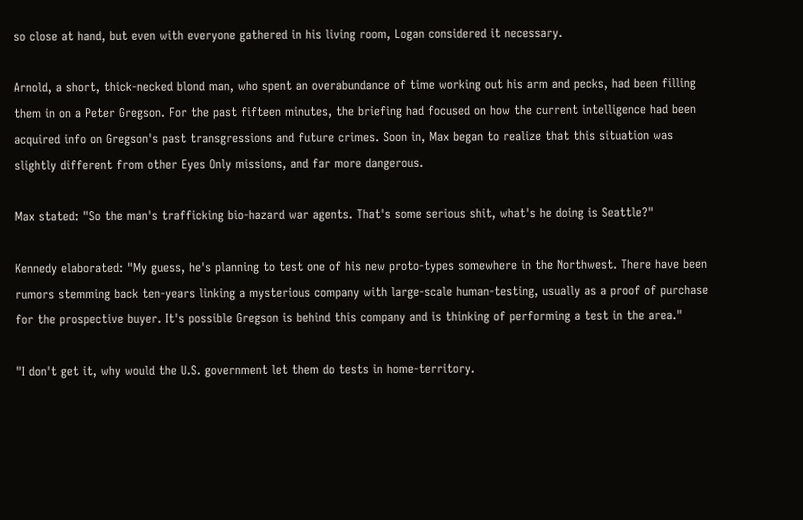so close at hand, but even with everyone gathered in his living room, Logan considered it necessary.

Arnold, a short, thick-necked blond man, who spent an overabundance of time working out his arm and pecks, had been filling them in on a Peter Gregson. For the past fifteen minutes, the briefing had focused on how the current intelligence had been acquired info on Gregson's past transgressions and future crimes. Soon in, Max began to realize that this situation was slightly different from other Eyes Only missions, and far more dangerous.

Max stated: "So the man's trafficking bio-hazard war agents. That's some serious shit, what's he doing is Seattle?"

Kennedy elaborated: "My guess, he's planning to test one of his new proto-types somewhere in the Northwest. There have been rumors stemming back ten-years linking a mysterious company with large-scale human-testing, usually as a proof of purchase for the prospective buyer. It's possible Gregson is behind this company and is thinking of performing a test in the area."

"I don't get it, why would the U.S. government let them do tests in home-territory.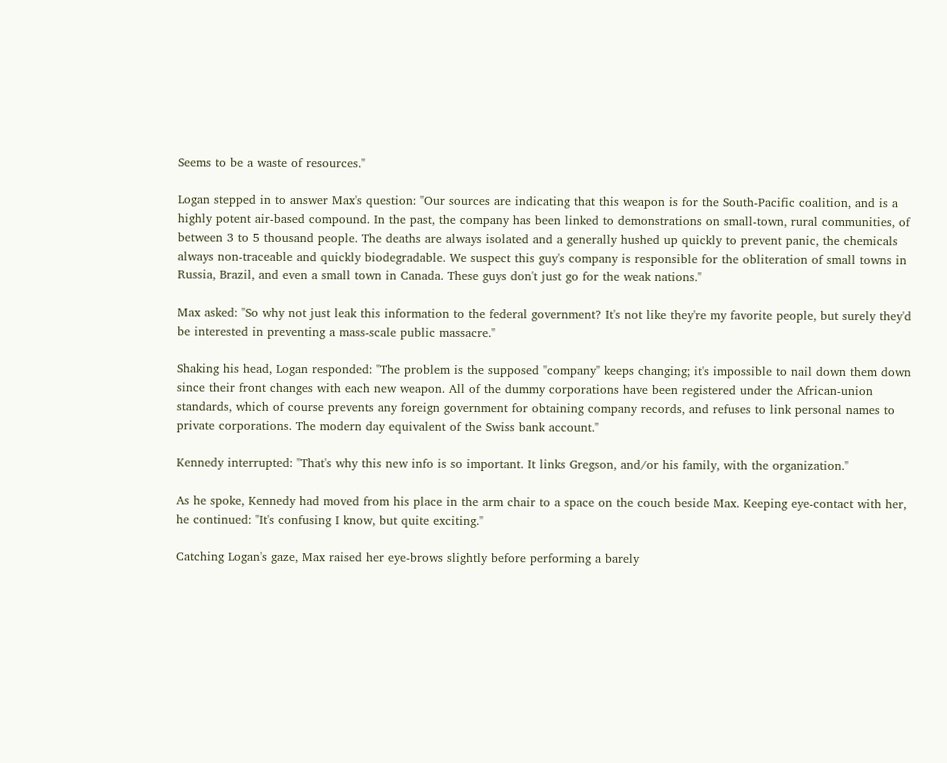Seems to be a waste of resources."

Logan stepped in to answer Max's question: "Our sources are indicating that this weapon is for the South-Pacific coalition, and is a highly potent air-based compound. In the past, the company has been linked to demonstrations on small-town, rural communities, of between 3 to 5 thousand people. The deaths are always isolated and a generally hushed up quickly to prevent panic, the chemicals always non-traceable and quickly biodegradable. We suspect this guy's company is responsible for the obliteration of small towns in Russia, Brazil, and even a small town in Canada. These guys don't just go for the weak nations."

Max asked: "So why not just leak this information to the federal government? It's not like they're my favorite people, but surely they'd be interested in preventing a mass-scale public massacre."

Shaking his head, Logan responded: "The problem is the supposed "company" keeps changing; it's impossible to nail down them down since their front changes with each new weapon. All of the dummy corporations have been registered under the African-union standards, which of course prevents any foreign government for obtaining company records, and refuses to link personal names to private corporations. The modern day equivalent of the Swiss bank account."

Kennedy interrupted: "That's why this new info is so important. It links Gregson, and/or his family, with the organization."

As he spoke, Kennedy had moved from his place in the arm chair to a space on the couch beside Max. Keeping eye-contact with her, he continued: "It's confusing I know, but quite exciting."

Catching Logan's gaze, Max raised her eye-brows slightly before performing a barely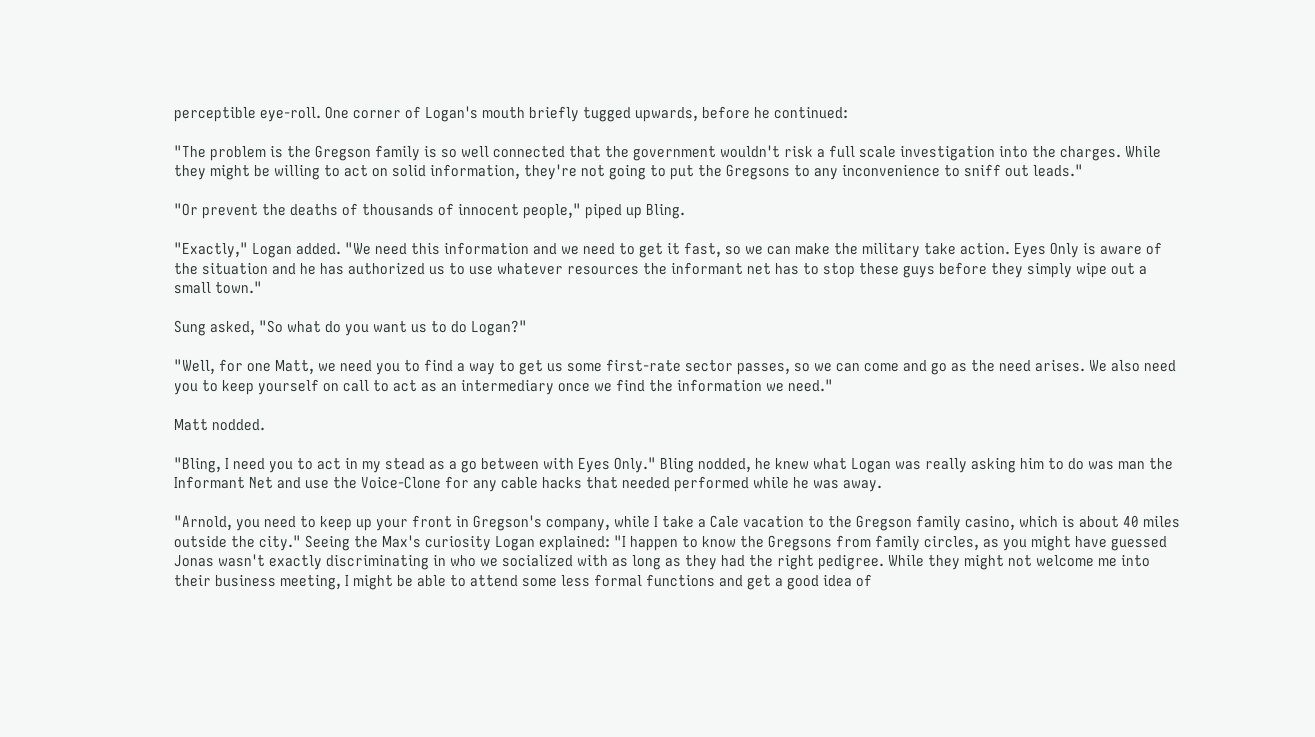perceptible eye-roll. One corner of Logan's mouth briefly tugged upwards, before he continued:

"The problem is the Gregson family is so well connected that the government wouldn't risk a full scale investigation into the charges. While they might be willing to act on solid information, they're not going to put the Gregsons to any inconvenience to sniff out leads."

"Or prevent the deaths of thousands of innocent people," piped up Bling.

"Exactly," Logan added. "We need this information and we need to get it fast, so we can make the military take action. Eyes Only is aware of the situation and he has authorized us to use whatever resources the informant net has to stop these guys before they simply wipe out a small town."

Sung asked, "So what do you want us to do Logan?"

"Well, for one Matt, we need you to find a way to get us some first-rate sector passes, so we can come and go as the need arises. We also need you to keep yourself on call to act as an intermediary once we find the information we need."

Matt nodded.

"Bling, I need you to act in my stead as a go between with Eyes Only." Bling nodded, he knew what Logan was really asking him to do was man the Informant Net and use the Voice-Clone for any cable hacks that needed performed while he was away.

"Arnold, you need to keep up your front in Gregson's company, while I take a Cale vacation to the Gregson family casino, which is about 40 miles outside the city." Seeing the Max's curiosity Logan explained: "I happen to know the Gregsons from family circles, as you might have guessed Jonas wasn't exactly discriminating in who we socialized with as long as they had the right pedigree. While they might not welcome me into their business meeting, I might be able to attend some less formal functions and get a good idea of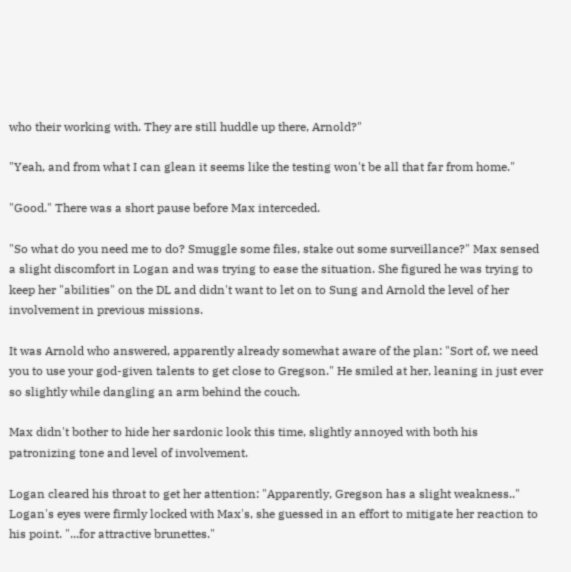who their working with. They are still huddle up there, Arnold?"

"Yeah, and from what I can glean it seems like the testing won't be all that far from home."

"Good." There was a short pause before Max interceded.

"So what do you need me to do? Smuggle some files, stake out some surveillance?" Max sensed a slight discomfort in Logan and was trying to ease the situation. She figured he was trying to keep her "abilities" on the DL and didn't want to let on to Sung and Arnold the level of her involvement in previous missions.

It was Arnold who answered, apparently already somewhat aware of the plan: "Sort of, we need you to use your god-given talents to get close to Gregson." He smiled at her, leaning in just ever so slightly while dangling an arm behind the couch.

Max didn't bother to hide her sardonic look this time, slightly annoyed with both his patronizing tone and level of involvement.

Logan cleared his throat to get her attention: "Apparently, Gregson has a slight weakness.." Logan's eyes were firmly locked with Max's, she guessed in an effort to mitigate her reaction to his point. "...for attractive brunettes."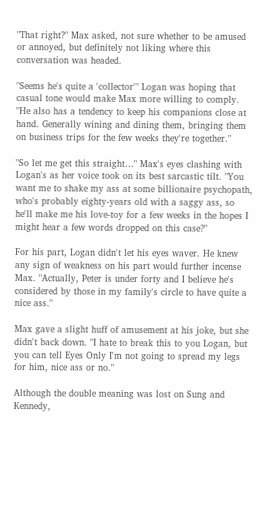"That right?" Max asked, not sure whether to be amused or annoyed, but definitely not liking where this conversation was headed.

"Seems he's quite a 'collector'" Logan was hoping that casual tone would make Max more willing to comply. "He also has a tendency to keep his companions close at hand. Generally wining and dining them, bringing them on business trips for the few weeks they're together."

"So let me get this straight…" Max's eyes clashing with Logan's as her voice took on its best sarcastic tilt. "You want me to shake my ass at some billionaire psychopath, who's probably eighty-years old with a saggy ass, so he'll make me his love-toy for a few weeks in the hopes I might hear a few words dropped on this case?"

For his part, Logan didn't let his eyes waver. He knew any sign of weakness on his part would further incense Max. "Actually, Peter is under forty and I believe he's considered by those in my family's circle to have quite a nice ass."

Max gave a slight huff of amusement at his joke, but she didn't back down. "I hate to break this to you Logan, but you can tell Eyes Only I'm not going to spread my legs for him, nice ass or no."

Although the double meaning was lost on Sung and Kennedy,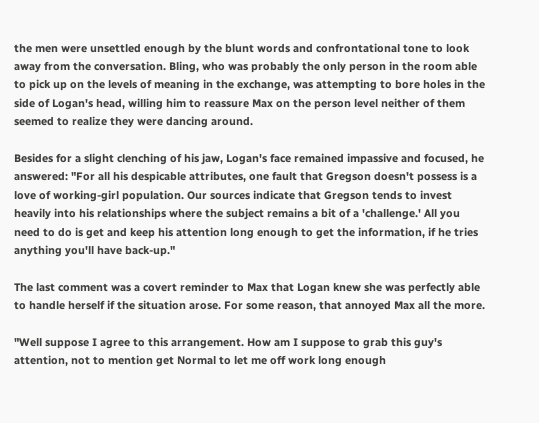the men were unsettled enough by the blunt words and confrontational tone to look away from the conversation. Bling, who was probably the only person in the room able to pick up on the levels of meaning in the exchange, was attempting to bore holes in the side of Logan's head, willing him to reassure Max on the person level neither of them seemed to realize they were dancing around.

Besides for a slight clenching of his jaw, Logan's face remained impassive and focused, he answered: "For all his despicable attributes, one fault that Gregson doesn't possess is a love of working-girl population. Our sources indicate that Gregson tends to invest heavily into his relationships where the subject remains a bit of a 'challenge.' All you need to do is get and keep his attention long enough to get the information, if he tries anything you'll have back-up."

The last comment was a covert reminder to Max that Logan knew she was perfectly able to handle herself if the situation arose. For some reason, that annoyed Max all the more.

"Well suppose I agree to this arrangement. How am I suppose to grab this guy's attention, not to mention get Normal to let me off work long enough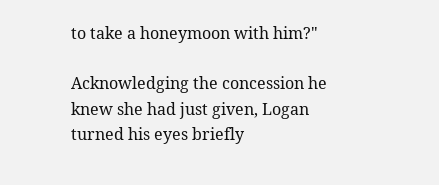to take a honeymoon with him?"

Acknowledging the concession he knew she had just given, Logan turned his eyes briefly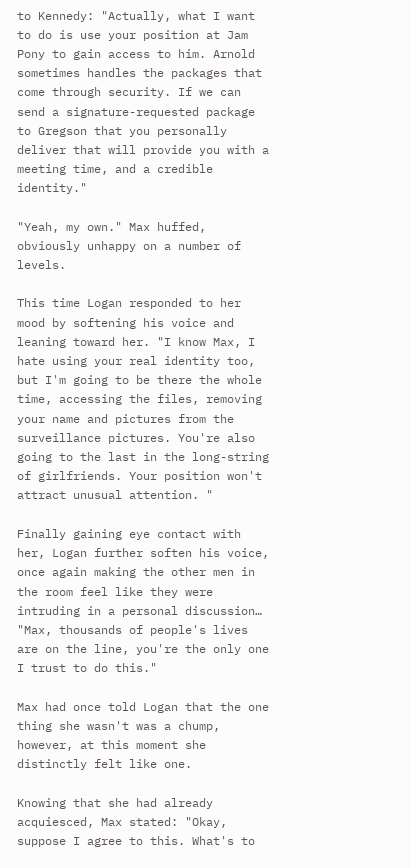to Kennedy: "Actually, what I want to do is use your position at Jam Pony to gain access to him. Arnold sometimes handles the packages that come through security. If we can send a signature-requested package to Gregson that you personally deliver that will provide you with a meeting time, and a credible identity."

"Yeah, my own." Max huffed, obviously unhappy on a number of levels.

This time Logan responded to her mood by softening his voice and leaning toward her. "I know Max, I hate using your real identity too, but I'm going to be there the whole time, accessing the files, removing your name and pictures from the surveillance pictures. You're also going to the last in the long-string of girlfriends. Your position won't attract unusual attention. "

Finally gaining eye contact with her, Logan further soften his voice, once again making the other men in the room feel like they were intruding in a personal discussion… "Max, thousands of people's lives are on the line, you're the only one I trust to do this."

Max had once told Logan that the one thing she wasn't was a chump, however, at this moment she distinctly felt like one.

Knowing that she had already acquiesced, Max stated: "Okay, suppose I agree to this. What's to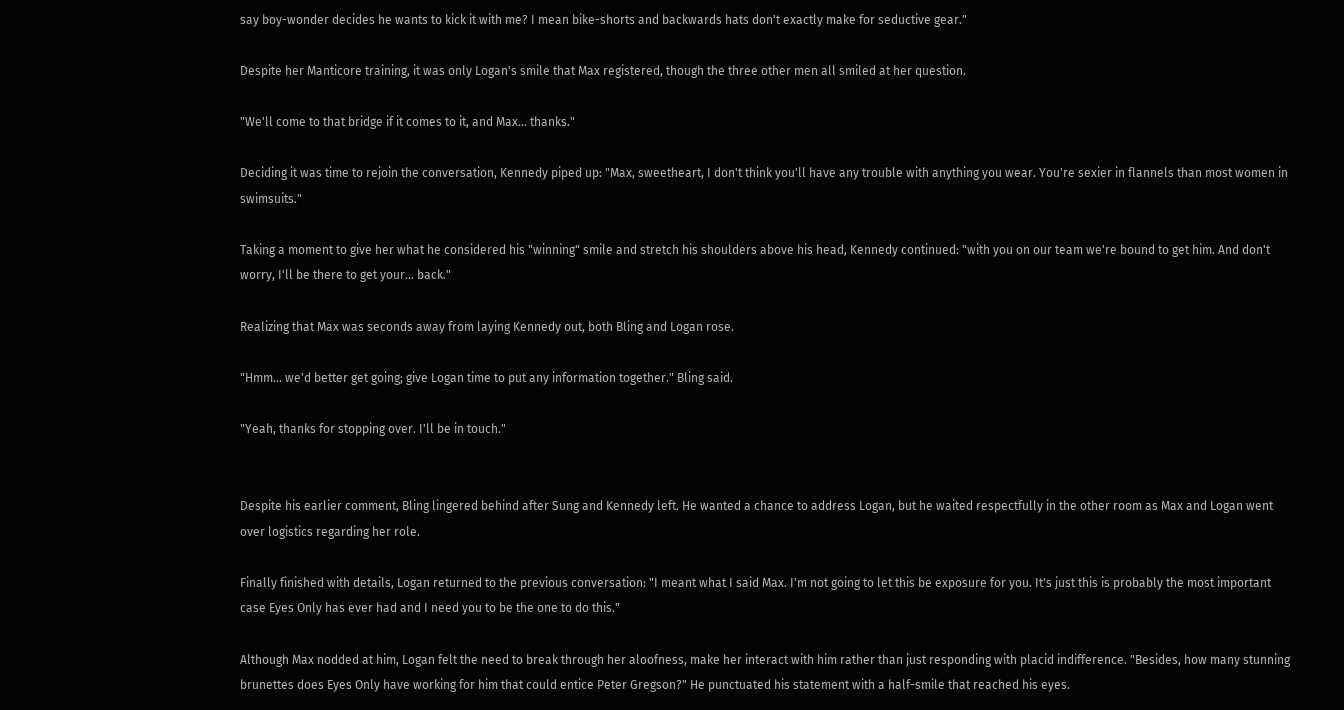say boy-wonder decides he wants to kick it with me? I mean bike-shorts and backwards hats don't exactly make for seductive gear."

Despite her Manticore training, it was only Logan's smile that Max registered, though the three other men all smiled at her question.

"We'll come to that bridge if it comes to it, and Max… thanks."

Deciding it was time to rejoin the conversation, Kennedy piped up: "Max, sweetheart, I don't think you'll have any trouble with anything you wear. You're sexier in flannels than most women in swimsuits."

Taking a moment to give her what he considered his "winning" smile and stretch his shoulders above his head, Kennedy continued: "with you on our team we're bound to get him. And don't worry, I'll be there to get your… back."

Realizing that Max was seconds away from laying Kennedy out, both Bling and Logan rose.

"Hmm… we'd better get going; give Logan time to put any information together." Bling said.

"Yeah, thanks for stopping over. I'll be in touch."


Despite his earlier comment, Bling lingered behind after Sung and Kennedy left. He wanted a chance to address Logan, but he waited respectfully in the other room as Max and Logan went over logistics regarding her role.

Finally finished with details, Logan returned to the previous conversation: "I meant what I said Max. I'm not going to let this be exposure for you. It's just this is probably the most important case Eyes Only has ever had and I need you to be the one to do this."

Although Max nodded at him, Logan felt the need to break through her aloofness, make her interact with him rather than just responding with placid indifference. "Besides, how many stunning brunettes does Eyes Only have working for him that could entice Peter Gregson?" He punctuated his statement with a half-smile that reached his eyes.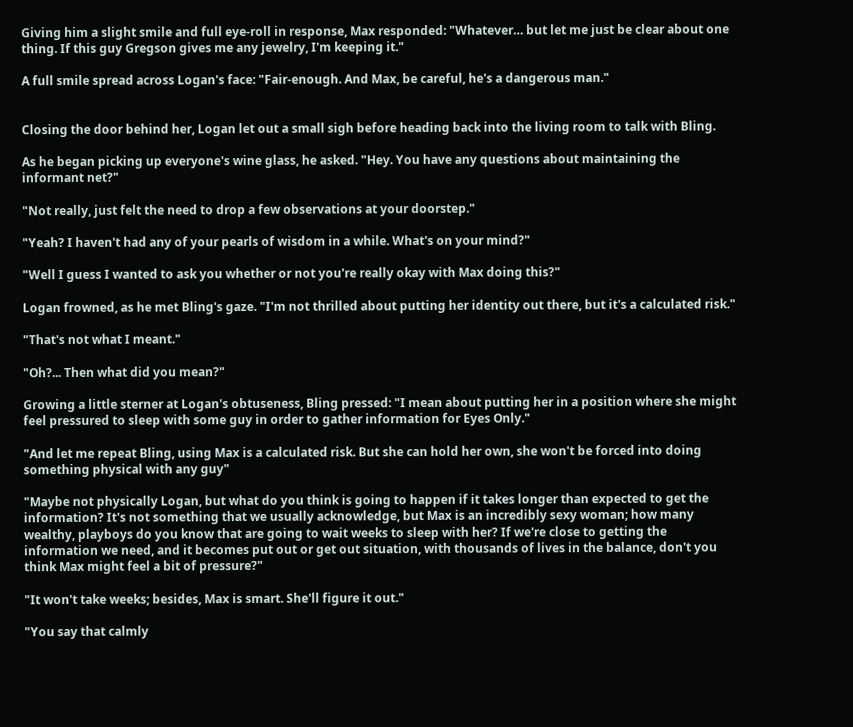Giving him a slight smile and full eye-roll in response, Max responded: "Whatever… but let me just be clear about one thing. If this guy Gregson gives me any jewelry, I'm keeping it."

A full smile spread across Logan's face: "Fair-enough. And Max, be careful, he's a dangerous man."


Closing the door behind her, Logan let out a small sigh before heading back into the living room to talk with Bling.

As he began picking up everyone's wine glass, he asked. "Hey. You have any questions about maintaining the informant net?"

"Not really, just felt the need to drop a few observations at your doorstep."

"Yeah? I haven't had any of your pearls of wisdom in a while. What's on your mind?"

"Well I guess I wanted to ask you whether or not you're really okay with Max doing this?"

Logan frowned, as he met Bling's gaze. "I'm not thrilled about putting her identity out there, but it's a calculated risk."

"That's not what I meant."

"Oh?... Then what did you mean?"

Growing a little sterner at Logan's obtuseness, Bling pressed: "I mean about putting her in a position where she might feel pressured to sleep with some guy in order to gather information for Eyes Only."

"And let me repeat Bling, using Max is a calculated risk. But she can hold her own, she won't be forced into doing something physical with any guy"

"Maybe not physically Logan, but what do you think is going to happen if it takes longer than expected to get the information? It's not something that we usually acknowledge, but Max is an incredibly sexy woman; how many wealthy, playboys do you know that are going to wait weeks to sleep with her? If we're close to getting the information we need, and it becomes put out or get out situation, with thousands of lives in the balance, don't you think Max might feel a bit of pressure?"

"It won't take weeks; besides, Max is smart. She'll figure it out."

"You say that calmly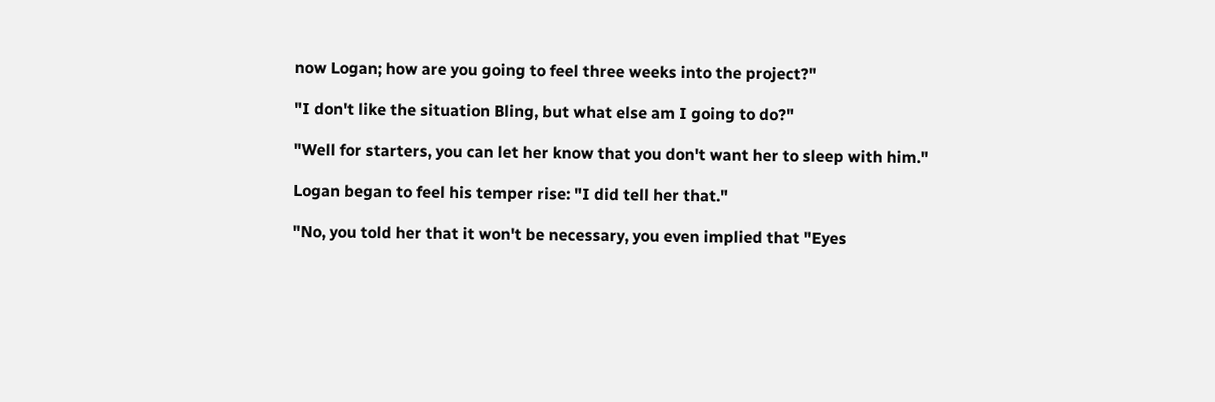now Logan; how are you going to feel three weeks into the project?"

"I don't like the situation Bling, but what else am I going to do?"

"Well for starters, you can let her know that you don't want her to sleep with him."

Logan began to feel his temper rise: "I did tell her that."

"No, you told her that it won't be necessary, you even implied that "Eyes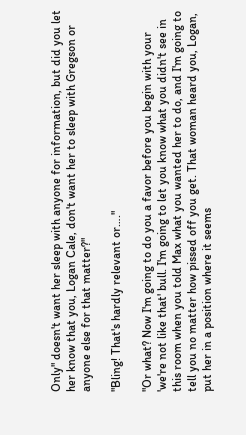Only" doesn't want her sleep with anyone for information, but did you let her know that you, Logan Cale, don't want her to sleep with Gregson or anyone else for that matter?"

"Bling! That's hardly relevant or…."

"Or what? Now I'm going to do you a favor before you begin with your 'we're not like that' bull. I'm going to let you know what you didn't see in this room when you told Max what you wanted her to do, and I'm going to tell you no matter how pissed off you get. That woman heard you, Logan, put her in a position where it seems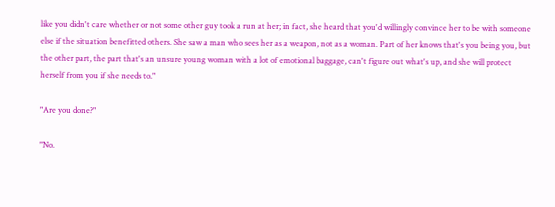like you didn't care whether or not some other guy took a run at her; in fact, she heard that you'd willingly convince her to be with someone else if the situation benefitted others. She saw a man who sees her as a weapon, not as a woman. Part of her knows that's you being you, but the other part, the part that's an unsure young woman with a lot of emotional baggage, can't figure out what's up, and she will protect herself from you if she needs to."

"Are you done?"

"No.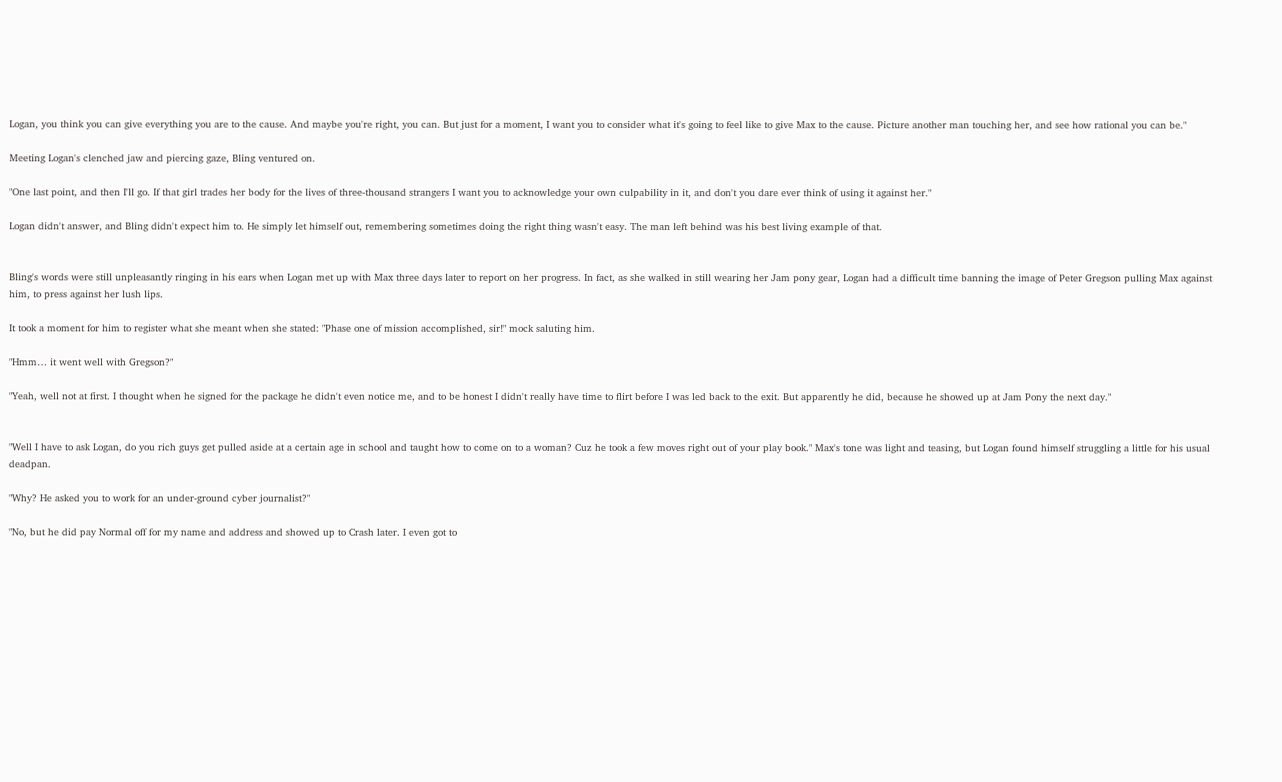Logan, you think you can give everything you are to the cause. And maybe you're right, you can. But just for a moment, I want you to consider what it's going to feel like to give Max to the cause. Picture another man touching her, and see how rational you can be."

Meeting Logan's clenched jaw and piercing gaze, Bling ventured on.

"One last point, and then I'll go. If that girl trades her body for the lives of three-thousand strangers I want you to acknowledge your own culpability in it, and don't you dare ever think of using it against her."

Logan didn't answer, and Bling didn't expect him to. He simply let himself out, remembering sometimes doing the right thing wasn't easy. The man left behind was his best living example of that.


Bling's words were still unpleasantly ringing in his ears when Logan met up with Max three days later to report on her progress. In fact, as she walked in still wearing her Jam pony gear, Logan had a difficult time banning the image of Peter Gregson pulling Max against him, to press against her lush lips.

It took a moment for him to register what she meant when she stated: "Phase one of mission accomplished, sir!" mock saluting him.

"Hmm… it went well with Gregson?"

"Yeah, well not at first. I thought when he signed for the package he didn't even notice me, and to be honest I didn't really have time to flirt before I was led back to the exit. But apparently he did, because he showed up at Jam Pony the next day."


"Well I have to ask Logan, do you rich guys get pulled aside at a certain age in school and taught how to come on to a woman? Cuz he took a few moves right out of your play book." Max's tone was light and teasing, but Logan found himself struggling a little for his usual deadpan.

"Why? He asked you to work for an under-ground cyber journalist?"

"No, but he did pay Normal off for my name and address and showed up to Crash later. I even got to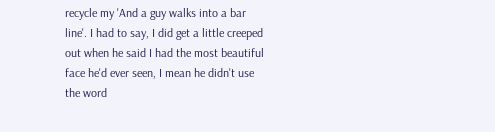recycle my 'And a guy walks into a bar line'. I had to say, I did get a little creeped out when he said I had the most beautiful face he'd ever seen, I mean he didn't use the word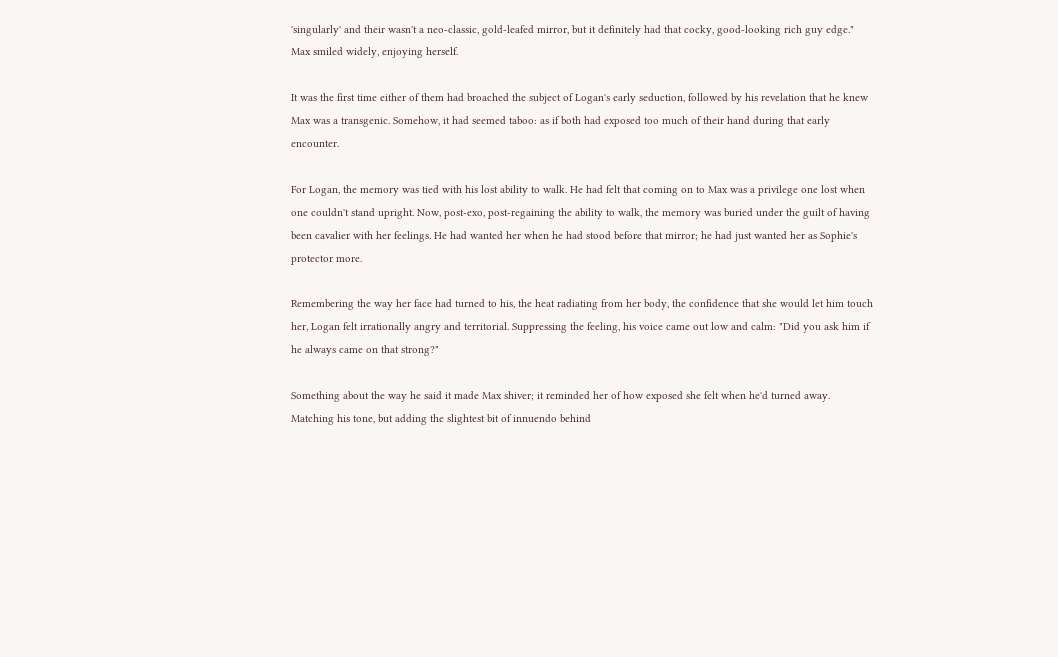'singularly' and their wasn't a neo-classic, gold-leafed mirror, but it definitely had that cocky, good-looking rich guy edge." Max smiled widely, enjoying herself.

It was the first time either of them had broached the subject of Logan's early seduction, followed by his revelation that he knew Max was a transgenic. Somehow, it had seemed taboo: as if both had exposed too much of their hand during that early encounter.

For Logan, the memory was tied with his lost ability to walk. He had felt that coming on to Max was a privilege one lost when one couldn't stand upright. Now, post-exo, post-regaining the ability to walk, the memory was buried under the guilt of having been cavalier with her feelings. He had wanted her when he had stood before that mirror; he had just wanted her as Sophie's protector more.

Remembering the way her face had turned to his, the heat radiating from her body, the confidence that she would let him touch her, Logan felt irrationally angry and territorial. Suppressing the feeling, his voice came out low and calm: "Did you ask him if he always came on that strong?"

Something about the way he said it made Max shiver; it reminded her of how exposed she felt when he'd turned away. Matching his tone, but adding the slightest bit of innuendo behind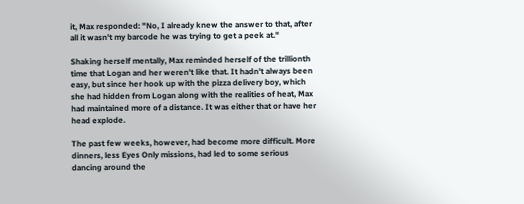it, Max responded: "No, I already knew the answer to that, after all it wasn't my barcode he was trying to get a peek at."

Shaking herself mentally, Max reminded herself of the trillionth time that Logan and her weren't like that. It hadn't always been easy, but since her hook up with the pizza delivery boy, which she had hidden from Logan along with the realities of heat, Max had maintained more of a distance. It was either that or have her head explode.

The past few weeks, however, had become more difficult. More dinners, less Eyes Only missions, had led to some serious dancing around the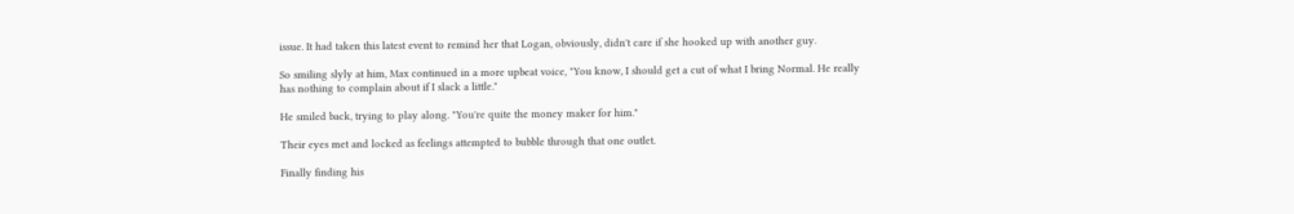issue. It had taken this latest event to remind her that Logan, obviously, didn't care if she hooked up with another guy.

So smiling slyly at him, Max continued in a more upbeat voice, "You know, I should get a cut of what I bring Normal. He really has nothing to complain about if I slack a little."

He smiled back, trying to play along. "You're quite the money maker for him."

Their eyes met and locked as feelings attempted to bubble through that one outlet.

Finally finding his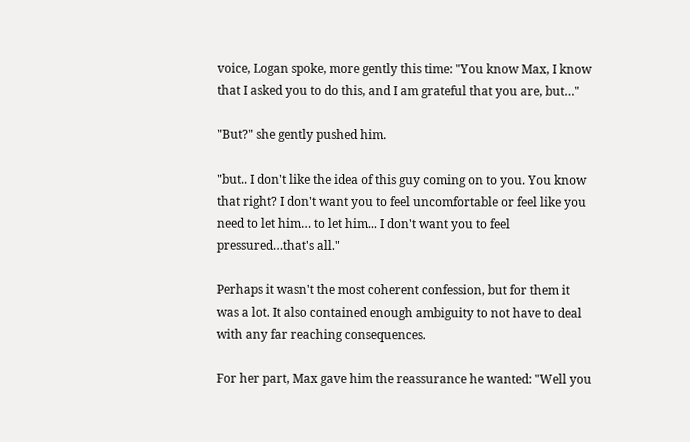voice, Logan spoke, more gently this time: "You know Max, I know that I asked you to do this, and I am grateful that you are, but…"

"But?" she gently pushed him.

"but.. I don't like the idea of this guy coming on to you. You know that right? I don't want you to feel uncomfortable or feel like you need to let him… to let him... I don't want you to feel pressured…that's all."

Perhaps it wasn't the most coherent confession, but for them it was a lot. It also contained enough ambiguity to not have to deal with any far reaching consequences.

For her part, Max gave him the reassurance he wanted: "Well you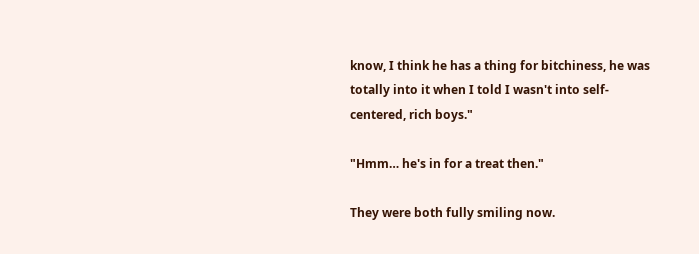know, I think he has a thing for bitchiness, he was totally into it when I told I wasn't into self-centered, rich boys."

"Hmm… he's in for a treat then."

They were both fully smiling now.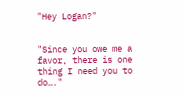"Hey Logan?"


"Since you owe me a favor, there is one thing I need you to do…."